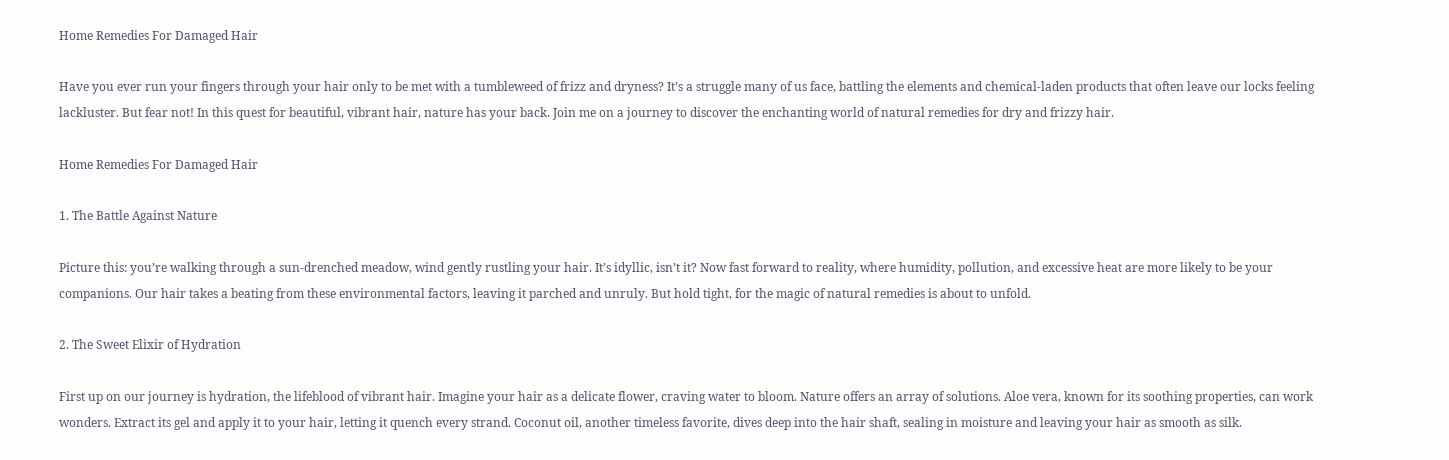Home Remedies For Damaged Hair

Have you ever run your fingers through your hair only to be met with a tumbleweed of frizz and dryness? It’s a struggle many of us face, battling the elements and chemical-laden products that often leave our locks feeling lackluster. But fear not! In this quest for beautiful, vibrant hair, nature has your back. Join me on a journey to discover the enchanting world of natural remedies for dry and frizzy hair.

Home Remedies For Damaged Hair

1. The Battle Against Nature

Picture this: you’re walking through a sun-drenched meadow, wind gently rustling your hair. It’s idyllic, isn’t it? Now fast forward to reality, where humidity, pollution, and excessive heat are more likely to be your companions. Our hair takes a beating from these environmental factors, leaving it parched and unruly. But hold tight, for the magic of natural remedies is about to unfold.

2. The Sweet Elixir of Hydration

First up on our journey is hydration, the lifeblood of vibrant hair. Imagine your hair as a delicate flower, craving water to bloom. Nature offers an array of solutions. Aloe vera, known for its soothing properties, can work wonders. Extract its gel and apply it to your hair, letting it quench every strand. Coconut oil, another timeless favorite, dives deep into the hair shaft, sealing in moisture and leaving your hair as smooth as silk.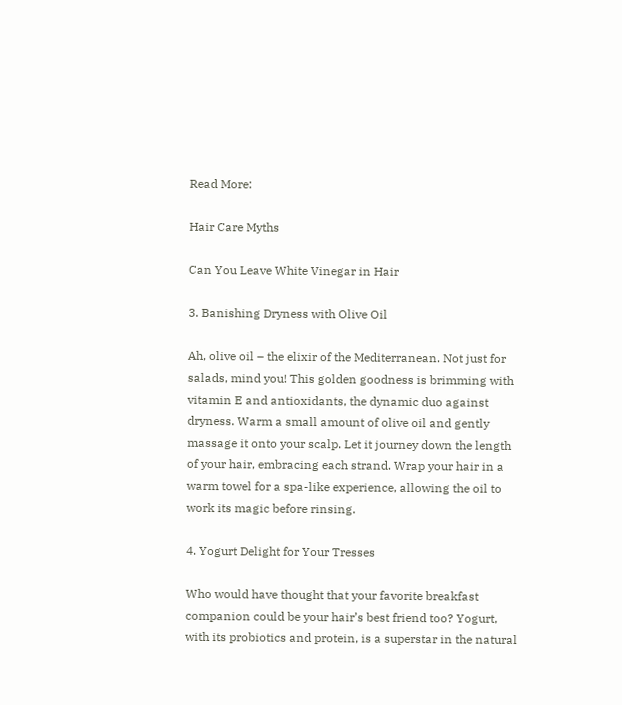Read More:

Hair Care Myths

Can You Leave White Vinegar in Hair

3. Banishing Dryness with Olive Oil

Ah, olive oil – the elixir of the Mediterranean. Not just for salads, mind you! This golden goodness is brimming with vitamin E and antioxidants, the dynamic duo against dryness. Warm a small amount of olive oil and gently massage it onto your scalp. Let it journey down the length of your hair, embracing each strand. Wrap your hair in a warm towel for a spa-like experience, allowing the oil to work its magic before rinsing.

4. Yogurt Delight for Your Tresses

Who would have thought that your favorite breakfast companion could be your hair’s best friend too? Yogurt, with its probiotics and protein, is a superstar in the natural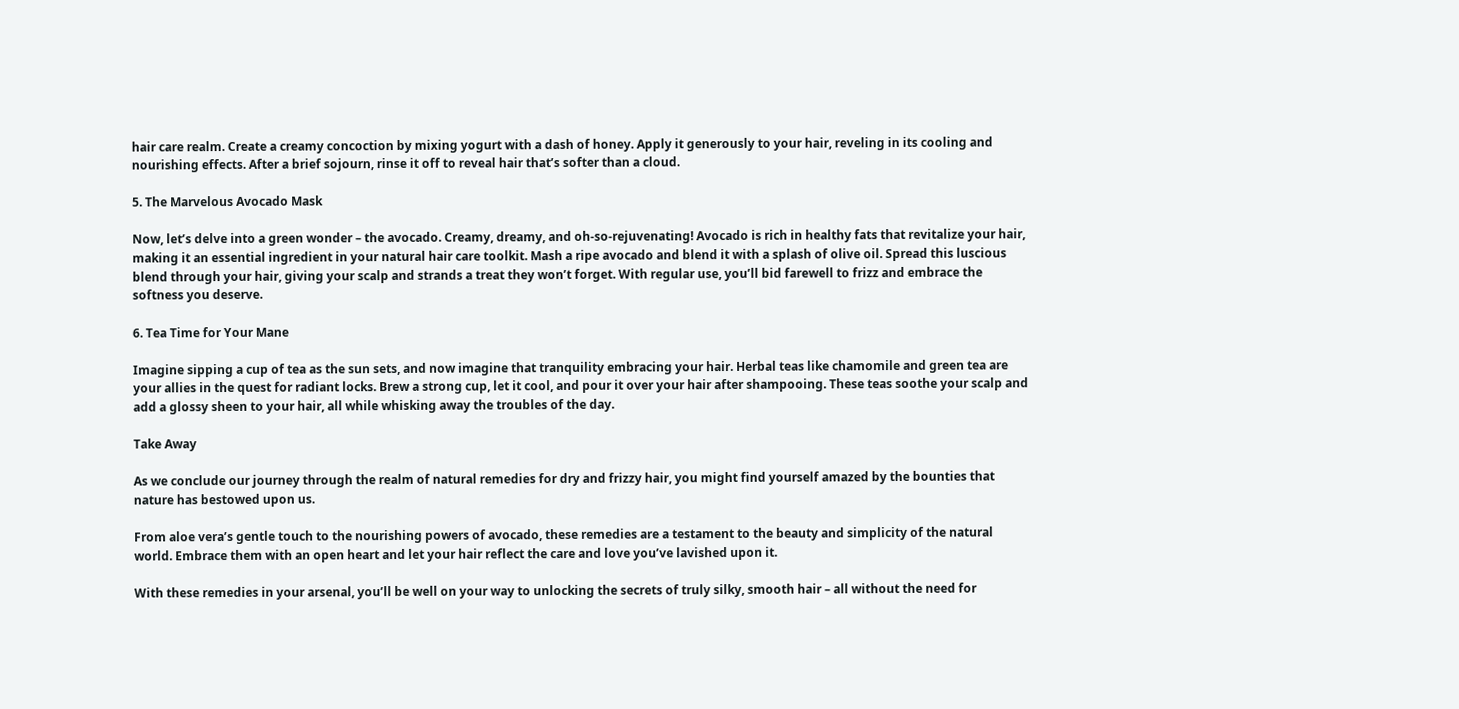hair care realm. Create a creamy concoction by mixing yogurt with a dash of honey. Apply it generously to your hair, reveling in its cooling and nourishing effects. After a brief sojourn, rinse it off to reveal hair that’s softer than a cloud.

5. The Marvelous Avocado Mask

Now, let’s delve into a green wonder – the avocado. Creamy, dreamy, and oh-so-rejuvenating! Avocado is rich in healthy fats that revitalize your hair, making it an essential ingredient in your natural hair care toolkit. Mash a ripe avocado and blend it with a splash of olive oil. Spread this luscious blend through your hair, giving your scalp and strands a treat they won’t forget. With regular use, you’ll bid farewell to frizz and embrace the softness you deserve.

6. Tea Time for Your Mane

Imagine sipping a cup of tea as the sun sets, and now imagine that tranquility embracing your hair. Herbal teas like chamomile and green tea are your allies in the quest for radiant locks. Brew a strong cup, let it cool, and pour it over your hair after shampooing. These teas soothe your scalp and add a glossy sheen to your hair, all while whisking away the troubles of the day.

Take Away

As we conclude our journey through the realm of natural remedies for dry and frizzy hair, you might find yourself amazed by the bounties that nature has bestowed upon us.

From aloe vera’s gentle touch to the nourishing powers of avocado, these remedies are a testament to the beauty and simplicity of the natural world. Embrace them with an open heart and let your hair reflect the care and love you’ve lavished upon it.

With these remedies in your arsenal, you’ll be well on your way to unlocking the secrets of truly silky, smooth hair – all without the need for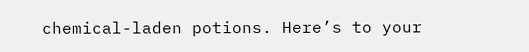chemical-laden potions. Here’s to your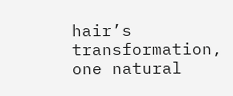hair’s transformation, one natural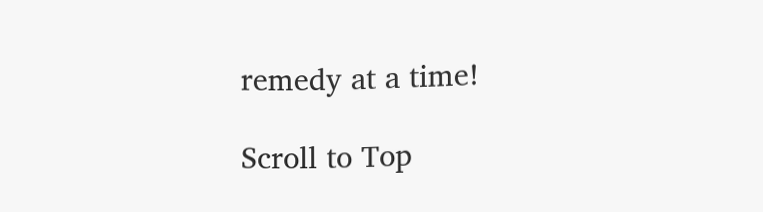remedy at a time!

Scroll to Top